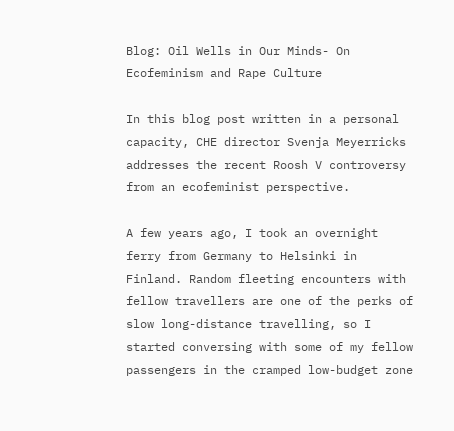Blog: Oil Wells in Our Minds- On Ecofeminism and Rape Culture

In this blog post written in a personal capacity, CHE director Svenja Meyerricks addresses the recent Roosh V controversy from an ecofeminist perspective.

A few years ago, I took an overnight ferry from Germany to Helsinki in Finland. Random fleeting encounters with fellow travellers are one of the perks of slow long-distance travelling, so I started conversing with some of my fellow passengers in the cramped low-budget zone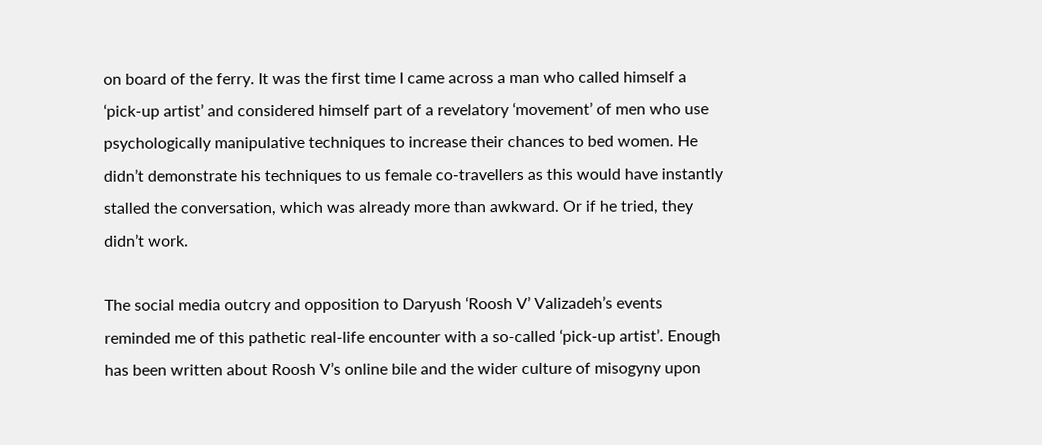on board of the ferry. It was the first time I came across a man who called himself a ‘pick-up artist’ and considered himself part of a revelatory ‘movement’ of men who use psychologically manipulative techniques to increase their chances to bed women. He didn’t demonstrate his techniques to us female co-travellers as this would have instantly stalled the conversation, which was already more than awkward. Or if he tried, they didn’t work.

The social media outcry and opposition to Daryush ‘Roosh V’ Valizadeh’s events reminded me of this pathetic real-life encounter with a so-called ‘pick-up artist’. Enough has been written about Roosh V’s online bile and the wider culture of misogyny upon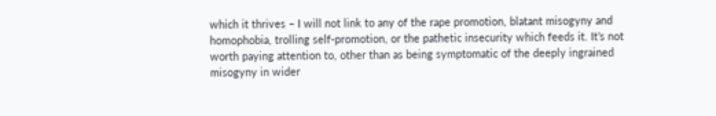which it thrives – I will not link to any of the rape promotion, blatant misogyny and homophobia, trolling self-promotion, or the pathetic insecurity which feeds it. It’s not worth paying attention to, other than as being symptomatic of the deeply ingrained misogyny in wider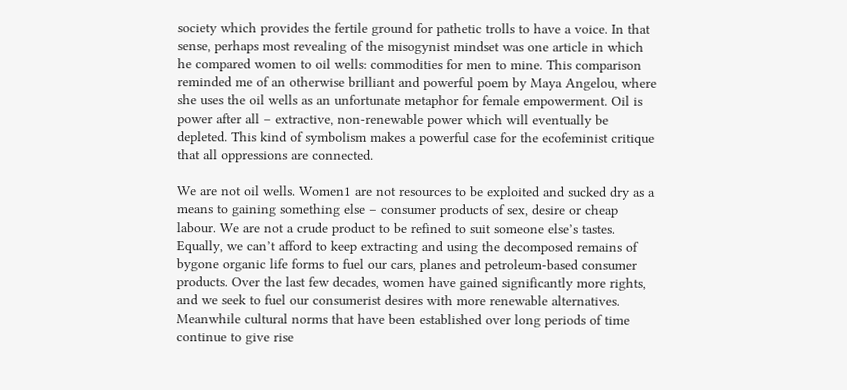society which provides the fertile ground for pathetic trolls to have a voice. In that sense, perhaps most revealing of the misogynist mindset was one article in which he compared women to oil wells: commodities for men to mine. This comparison reminded me of an otherwise brilliant and powerful poem by Maya Angelou, where she uses the oil wells as an unfortunate metaphor for female empowerment. Oil is power after all – extractive, non-renewable power which will eventually be depleted. This kind of symbolism makes a powerful case for the ecofeminist critique that all oppressions are connected.

We are not oil wells. Women1 are not resources to be exploited and sucked dry as a means to gaining something else – consumer products of sex, desire or cheap labour. We are not a crude product to be refined to suit someone else’s tastes. Equally, we can’t afford to keep extracting and using the decomposed remains of bygone organic life forms to fuel our cars, planes and petroleum-based consumer products. Over the last few decades, women have gained significantly more rights, and we seek to fuel our consumerist desires with more renewable alternatives. Meanwhile cultural norms that have been established over long periods of time continue to give rise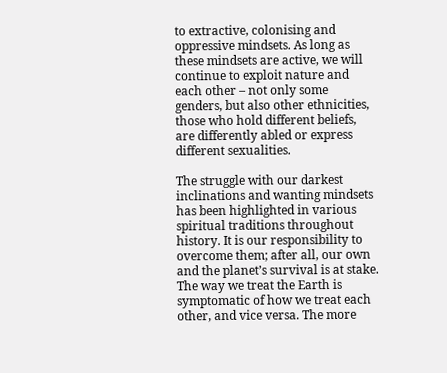to extractive, colonising and oppressive mindsets. As long as these mindsets are active, we will continue to exploit nature and each other – not only some genders, but also other ethnicities, those who hold different beliefs, are differently abled or express different sexualities.

The struggle with our darkest inclinations and wanting mindsets has been highlighted in various spiritual traditions throughout history. It is our responsibility to overcome them; after all, our own and the planet’s survival is at stake. The way we treat the Earth is symptomatic of how we treat each other, and vice versa. The more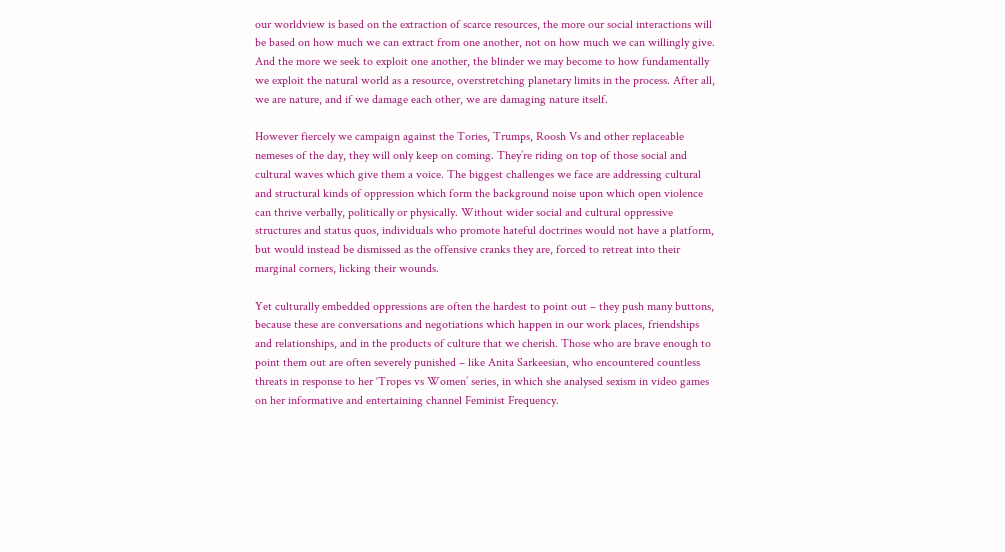our worldview is based on the extraction of scarce resources, the more our social interactions will be based on how much we can extract from one another, not on how much we can willingly give. And the more we seek to exploit one another, the blinder we may become to how fundamentally we exploit the natural world as a resource, overstretching planetary limits in the process. After all, we are nature, and if we damage each other, we are damaging nature itself.

However fiercely we campaign against the Tories, Trumps, Roosh Vs and other replaceable nemeses of the day, they will only keep on coming. They’re riding on top of those social and cultural waves which give them a voice. The biggest challenges we face are addressing cultural and structural kinds of oppression which form the background noise upon which open violence can thrive verbally, politically or physically. Without wider social and cultural oppressive structures and status quos, individuals who promote hateful doctrines would not have a platform, but would instead be dismissed as the offensive cranks they are, forced to retreat into their marginal corners, licking their wounds.

Yet culturally embedded oppressions are often the hardest to point out – they push many buttons, because these are conversations and negotiations which happen in our work places, friendships and relationships, and in the products of culture that we cherish. Those who are brave enough to point them out are often severely punished – like Anita Sarkeesian, who encountered countless threats in response to her ‘Tropes vs Women’ series, in which she analysed sexism in video games on her informative and entertaining channel Feminist Frequency.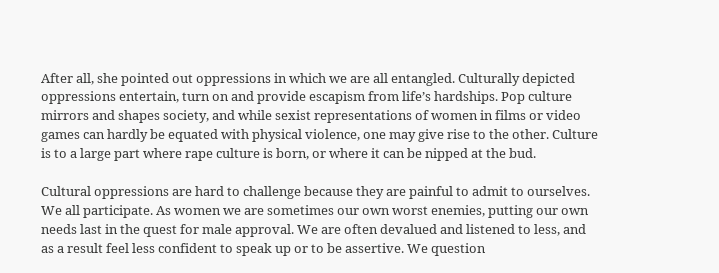After all, she pointed out oppressions in which we are all entangled. Culturally depicted oppressions entertain, turn on and provide escapism from life’s hardships. Pop culture mirrors and shapes society, and while sexist representations of women in films or video games can hardly be equated with physical violence, one may give rise to the other. Culture is to a large part where rape culture is born, or where it can be nipped at the bud.

Cultural oppressions are hard to challenge because they are painful to admit to ourselves. We all participate. As women we are sometimes our own worst enemies, putting our own needs last in the quest for male approval. We are often devalued and listened to less, and as a result feel less confident to speak up or to be assertive. We question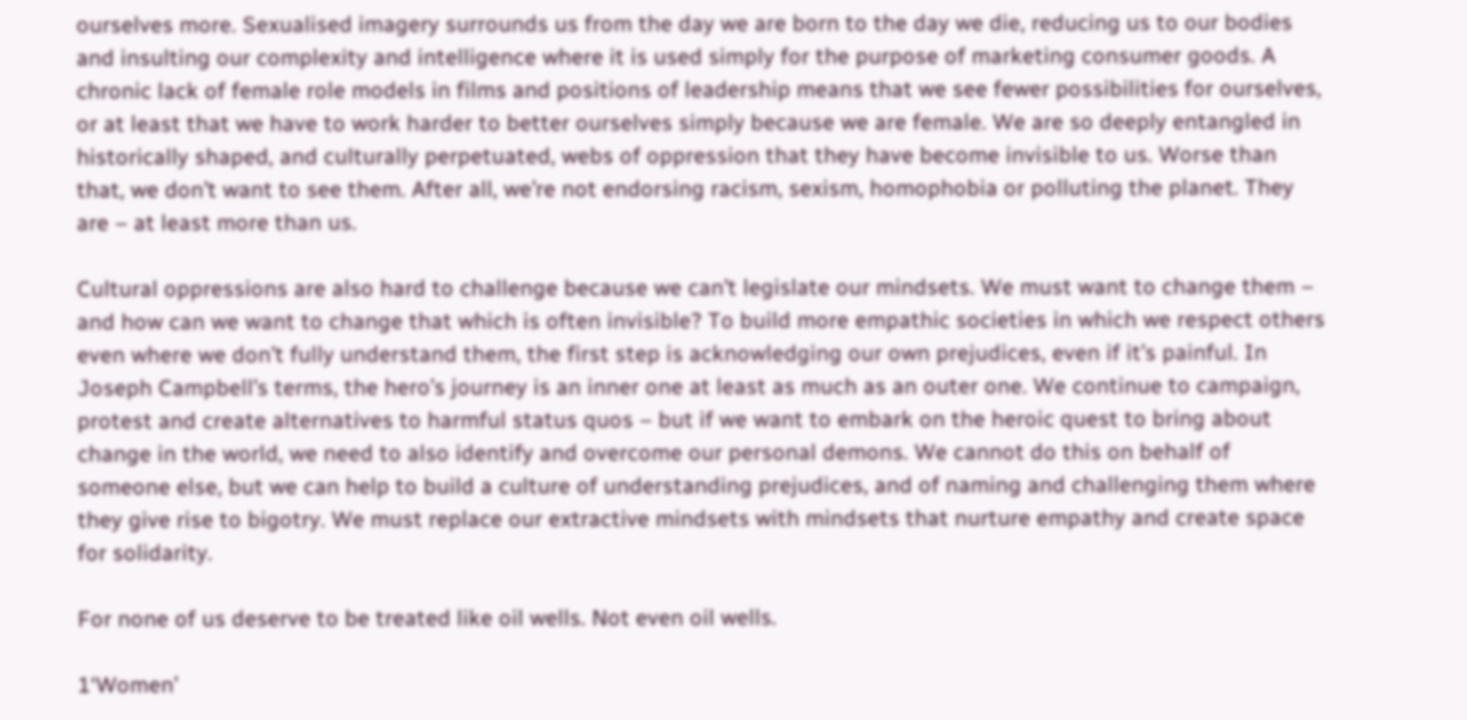ourselves more. Sexualised imagery surrounds us from the day we are born to the day we die, reducing us to our bodies and insulting our complexity and intelligence where it is used simply for the purpose of marketing consumer goods. A chronic lack of female role models in films and positions of leadership means that we see fewer possibilities for ourselves, or at least that we have to work harder to better ourselves simply because we are female. We are so deeply entangled in historically shaped, and culturally perpetuated, webs of oppression that they have become invisible to us. Worse than that, we don’t want to see them. After all, we’re not endorsing racism, sexism, homophobia or polluting the planet. They are – at least more than us.

Cultural oppressions are also hard to challenge because we can’t legislate our mindsets. We must want to change them – and how can we want to change that which is often invisible? To build more empathic societies in which we respect others even where we don’t fully understand them, the first step is acknowledging our own prejudices, even if it’s painful. In Joseph Campbell’s terms, the hero’s journey is an inner one at least as much as an outer one. We continue to campaign, protest and create alternatives to harmful status quos – but if we want to embark on the heroic quest to bring about change in the world, we need to also identify and overcome our personal demons. We cannot do this on behalf of someone else, but we can help to build a culture of understanding prejudices, and of naming and challenging them where they give rise to bigotry. We must replace our extractive mindsets with mindsets that nurture empathy and create space for solidarity.

For none of us deserve to be treated like oil wells. Not even oil wells.

1‘Women’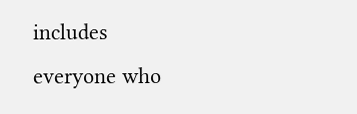includes everyone who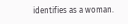identifies as a woman.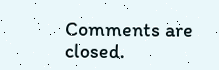Comments are closed.